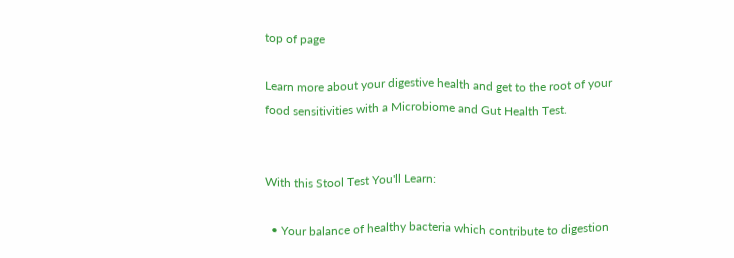top of page

Learn more about your digestive health and get to the root of your food sensitivities with a Microbiome and Gut Health Test.


With this Stool Test You'll Learn:

  • Your balance of healthy bacteria which contribute to digestion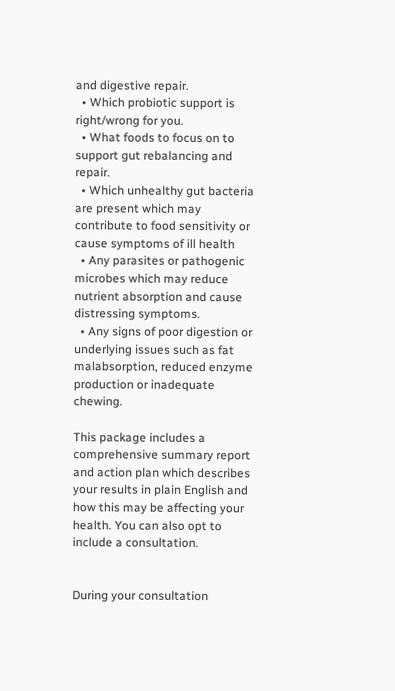and digestive repair.
  • Which probiotic support is right/wrong for you.
  • What foods to focus on to support gut rebalancing and repair.
  • Which unhealthy gut bacteria are present which may contribute to food sensitivity or cause symptoms of ill health
  • Any parasites or pathogenic microbes which may reduce nutrient absorption and cause distressing symptoms.
  • Any signs of poor digestion or underlying issues such as fat malabsorption, reduced enzyme production or inadequate chewing.

This package includes a comprehensive summary report and action plan which describes your results in plain English and how this may be affecting your health. You can also opt to include a consultation.


During your consultation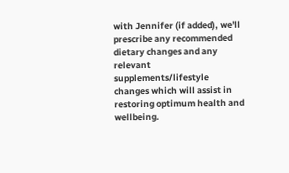with Jennifer (if added), we'll prescribe any recommended dietary changes and any relevant supplements/lifestyle changes which will assist in restoring optimum health and wellbeing.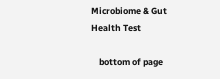Microbiome & Gut Health Test

    bottom of page